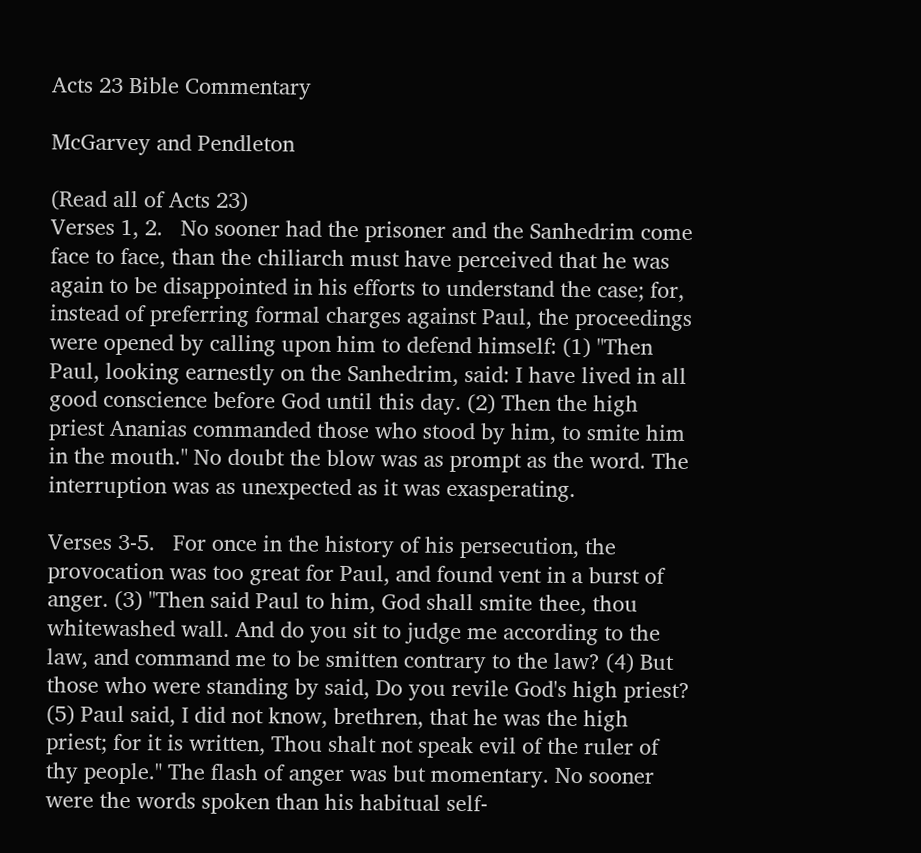Acts 23 Bible Commentary

McGarvey and Pendleton

(Read all of Acts 23)
Verses 1, 2.   No sooner had the prisoner and the Sanhedrim come face to face, than the chiliarch must have perceived that he was again to be disappointed in his efforts to understand the case; for, instead of preferring formal charges against Paul, the proceedings were opened by calling upon him to defend himself: (1) "Then Paul, looking earnestly on the Sanhedrim, said: I have lived in all good conscience before God until this day. (2) Then the high priest Ananias commanded those who stood by him, to smite him in the mouth." No doubt the blow was as prompt as the word. The interruption was as unexpected as it was exasperating.

Verses 3-5.   For once in the history of his persecution, the provocation was too great for Paul, and found vent in a burst of anger. (3) "Then said Paul to him, God shall smite thee, thou whitewashed wall. And do you sit to judge me according to the law, and command me to be smitten contrary to the law? (4) But those who were standing by said, Do you revile God's high priest? (5) Paul said, I did not know, brethren, that he was the high priest; for it is written, Thou shalt not speak evil of the ruler of thy people." The flash of anger was but momentary. No sooner were the words spoken than his habitual self-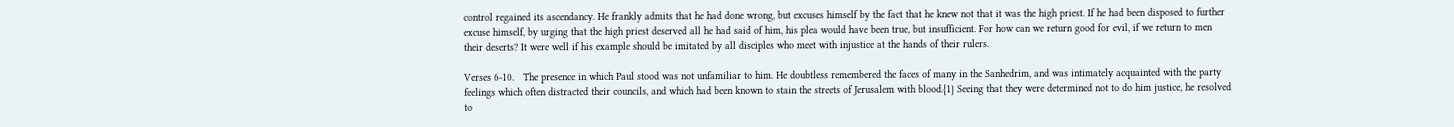control regained its ascendancy. He frankly admits that he had done wrong, but excuses himself by the fact that he knew not that it was the high priest. If he had been disposed to further excuse himself, by urging that the high priest deserved all he had said of him, his plea would have been true, but insufficient. For how can we return good for evil, if we return to men their deserts? It were well if his example should be imitated by all disciples who meet with injustice at the hands of their rulers.

Verses 6-10.   The presence in which Paul stood was not unfamiliar to him. He doubtless remembered the faces of many in the Sanhedrim, and was intimately acquainted with the party feelings which often distracted their councils, and which had been known to stain the streets of Jerusalem with blood.{1} Seeing that they were determined not to do him justice, he resolved to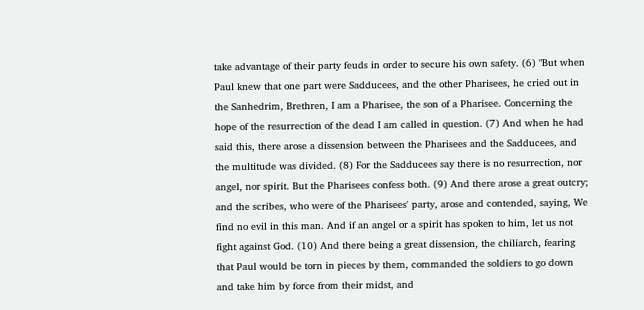take advantage of their party feuds in order to secure his own safety. (6) "But when Paul knew that one part were Sadducees, and the other Pharisees, he cried out in the Sanhedrim, Brethren, I am a Pharisee, the son of a Pharisee. Concerning the hope of the resurrection of the dead I am called in question. (7) And when he had said this, there arose a dissension between the Pharisees and the Sadducees, and the multitude was divided. (8) For the Sadducees say there is no resurrection, nor angel, nor spirit. But the Pharisees confess both. (9) And there arose a great outcry; and the scribes, who were of the Pharisees' party, arose and contended, saying, We find no evil in this man. And if an angel or a spirit has spoken to him, let us not fight against God. (10) And there being a great dissension, the chiliarch, fearing that Paul would be torn in pieces by them, commanded the soldiers to go down and take him by force from their midst, and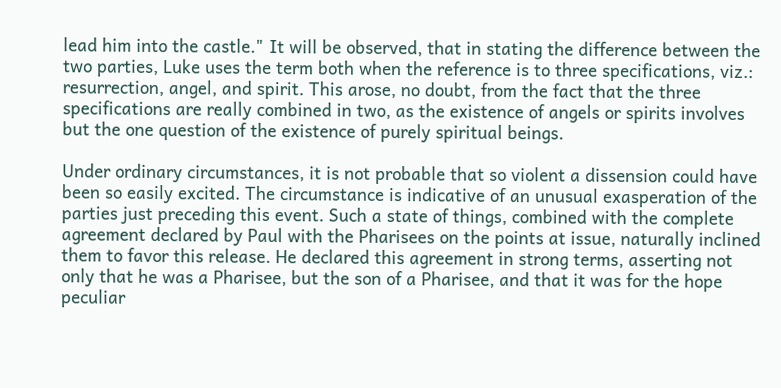lead him into the castle." It will be observed, that in stating the difference between the two parties, Luke uses the term both when the reference is to three specifications, viz.: resurrection, angel, and spirit. This arose, no doubt, from the fact that the three specifications are really combined in two, as the existence of angels or spirits involves but the one question of the existence of purely spiritual beings.

Under ordinary circumstances, it is not probable that so violent a dissension could have been so easily excited. The circumstance is indicative of an unusual exasperation of the parties just preceding this event. Such a state of things, combined with the complete agreement declared by Paul with the Pharisees on the points at issue, naturally inclined them to favor this release. He declared this agreement in strong terms, asserting not only that he was a Pharisee, but the son of a Pharisee, and that it was for the hope peculiar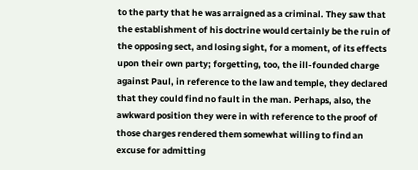to the party that he was arraigned as a criminal. They saw that the establishment of his doctrine would certainly be the ruin of the opposing sect, and losing sight, for a moment, of its effects upon their own party; forgetting, too, the ill-founded charge against Paul, in reference to the law and temple, they declared that they could find no fault in the man. Perhaps, also, the awkward position they were in with reference to the proof of those charges rendered them somewhat willing to find an excuse for admitting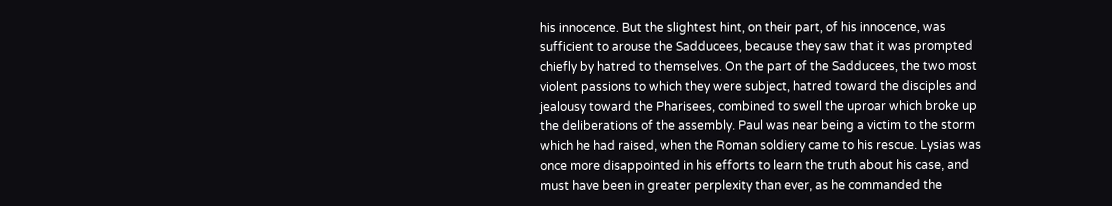his innocence. But the slightest hint, on their part, of his innocence, was sufficient to arouse the Sadducees, because they saw that it was prompted chiefly by hatred to themselves. On the part of the Sadducees, the two most violent passions to which they were subject, hatred toward the disciples and jealousy toward the Pharisees, combined to swell the uproar which broke up the deliberations of the assembly. Paul was near being a victim to the storm which he had raised, when the Roman soldiery came to his rescue. Lysias was once more disappointed in his efforts to learn the truth about his case, and must have been in greater perplexity than ever, as he commanded the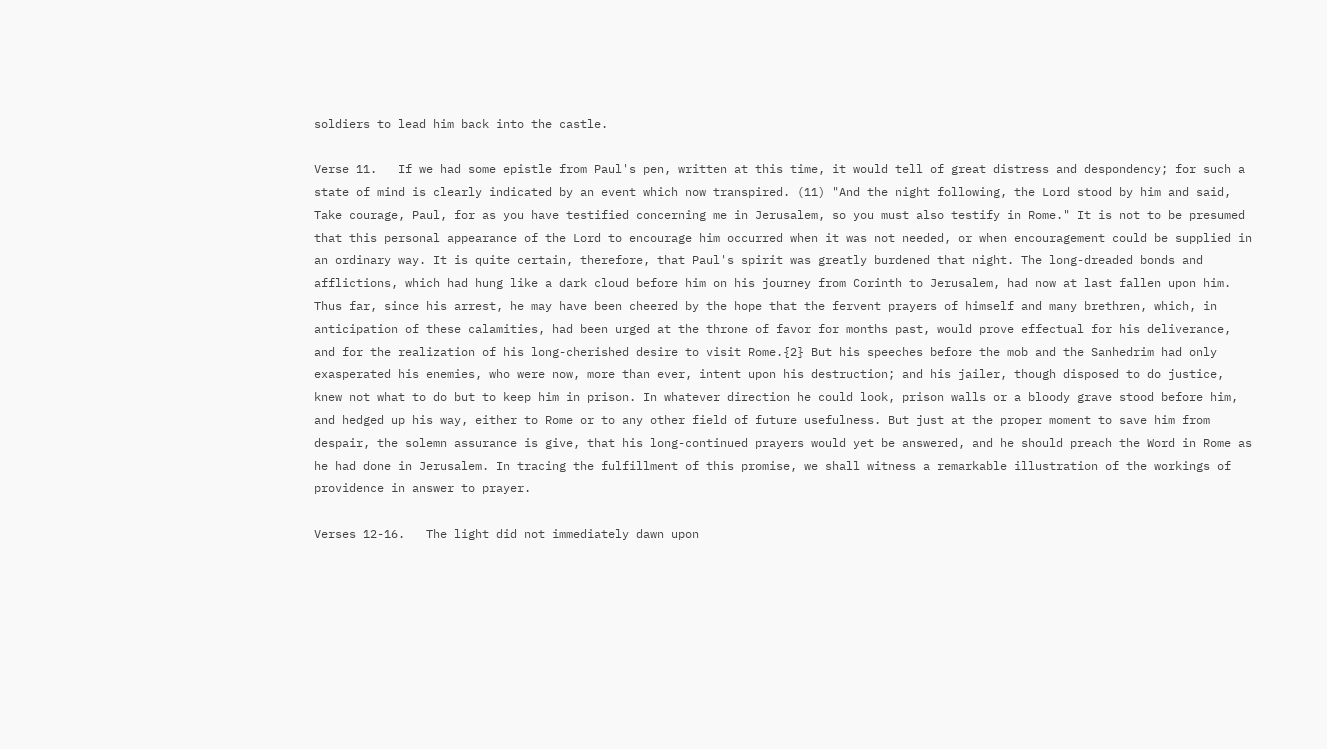soldiers to lead him back into the castle.

Verse 11.   If we had some epistle from Paul's pen, written at this time, it would tell of great distress and despondency; for such a state of mind is clearly indicated by an event which now transpired. (11) "And the night following, the Lord stood by him and said, Take courage, Paul, for as you have testified concerning me in Jerusalem, so you must also testify in Rome." It is not to be presumed that this personal appearance of the Lord to encourage him occurred when it was not needed, or when encouragement could be supplied in an ordinary way. It is quite certain, therefore, that Paul's spirit was greatly burdened that night. The long-dreaded bonds and afflictions, which had hung like a dark cloud before him on his journey from Corinth to Jerusalem, had now at last fallen upon him. Thus far, since his arrest, he may have been cheered by the hope that the fervent prayers of himself and many brethren, which, in anticipation of these calamities, had been urged at the throne of favor for months past, would prove effectual for his deliverance, and for the realization of his long-cherished desire to visit Rome.{2} But his speeches before the mob and the Sanhedrim had only exasperated his enemies, who were now, more than ever, intent upon his destruction; and his jailer, though disposed to do justice, knew not what to do but to keep him in prison. In whatever direction he could look, prison walls or a bloody grave stood before him, and hedged up his way, either to Rome or to any other field of future usefulness. But just at the proper moment to save him from despair, the solemn assurance is give, that his long-continued prayers would yet be answered, and he should preach the Word in Rome as he had done in Jerusalem. In tracing the fulfillment of this promise, we shall witness a remarkable illustration of the workings of providence in answer to prayer.

Verses 12-16.   The light did not immediately dawn upon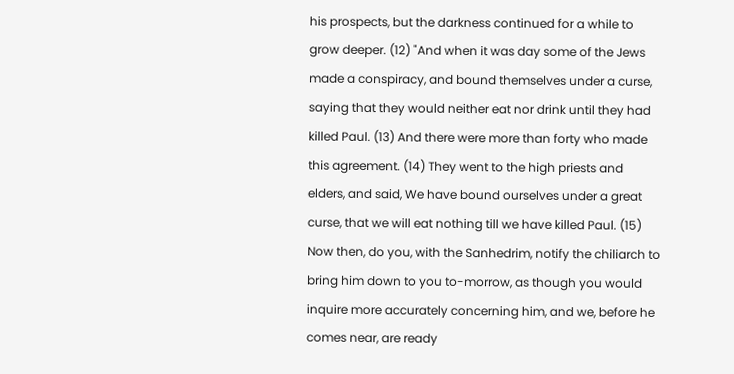his prospects, but the darkness continued for a while to grow deeper. (12) "And when it was day some of the Jews made a conspiracy, and bound themselves under a curse, saying that they would neither eat nor drink until they had killed Paul. (13) And there were more than forty who made this agreement. (14) They went to the high priests and elders, and said, We have bound ourselves under a great curse, that we will eat nothing till we have killed Paul. (15) Now then, do you, with the Sanhedrim, notify the chiliarch to bring him down to you to-morrow, as though you would inquire more accurately concerning him, and we, before he comes near, are ready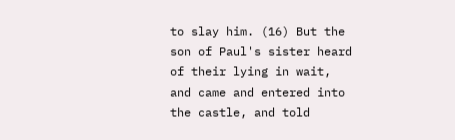to slay him. (16) But the son of Paul's sister heard of their lying in wait, and came and entered into the castle, and told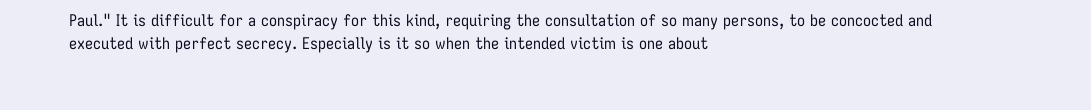Paul." It is difficult for a conspiracy for this kind, requiring the consultation of so many persons, to be concocted and executed with perfect secrecy. Especially is it so when the intended victim is one about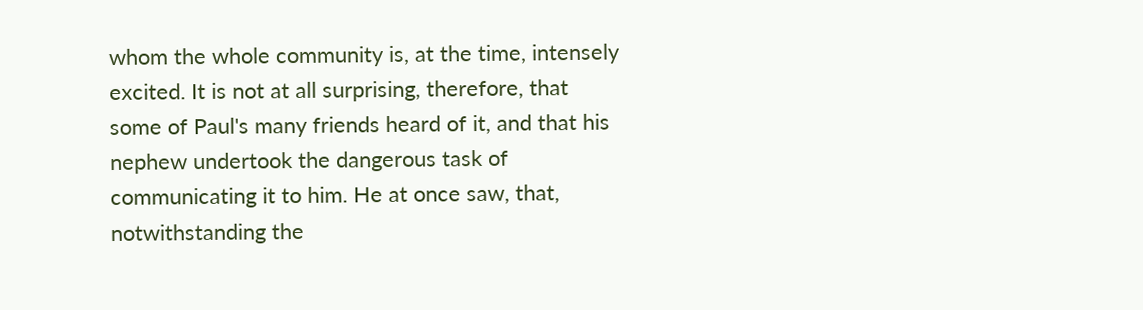whom the whole community is, at the time, intensely excited. It is not at all surprising, therefore, that some of Paul's many friends heard of it, and that his nephew undertook the dangerous task of communicating it to him. He at once saw, that, notwithstanding the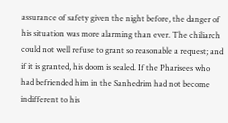assurance of safety given the night before, the danger of his situation was more alarming than ever. The chiliarch could not well refuse to grant so reasonable a request; and if it is granted, his doom is sealed. If the Pharisees who had befriended him in the Sanhedrim had not become indifferent to his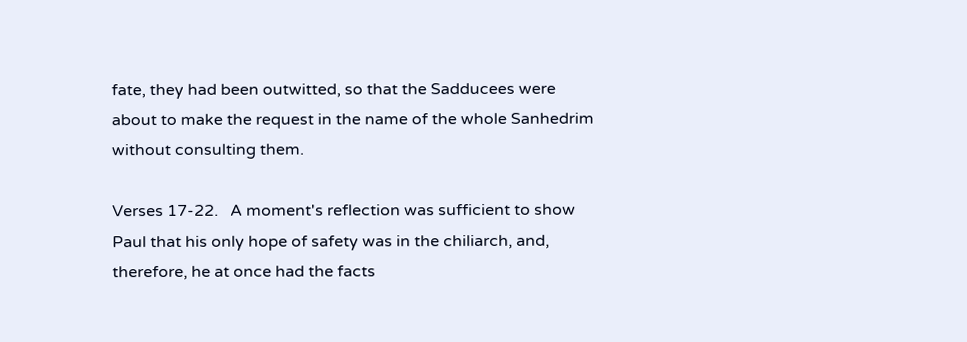fate, they had been outwitted, so that the Sadducees were about to make the request in the name of the whole Sanhedrim without consulting them.

Verses 17-22.   A moment's reflection was sufficient to show Paul that his only hope of safety was in the chiliarch, and, therefore, he at once had the facts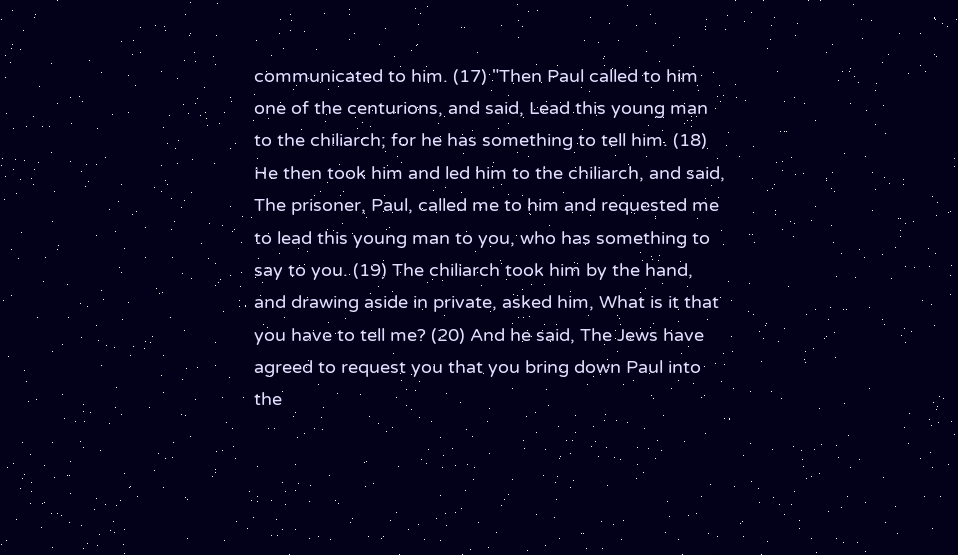communicated to him. (17) "Then Paul called to him one of the centurions, and said, Lead this young man to the chiliarch; for he has something to tell him. (18) He then took him and led him to the chiliarch, and said, The prisoner, Paul, called me to him and requested me to lead this young man to you, who has something to say to you. (19) The chiliarch took him by the hand, and drawing aside in private, asked him, What is it that you have to tell me? (20) And he said, The Jews have agreed to request you that you bring down Paul into the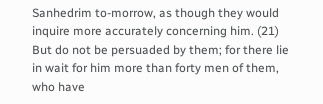Sanhedrim to-morrow, as though they would inquire more accurately concerning him. (21) But do not be persuaded by them; for there lie in wait for him more than forty men of them, who have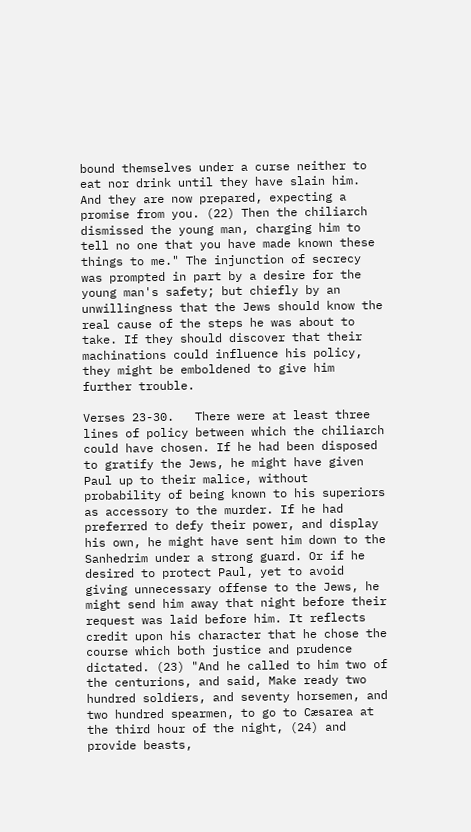bound themselves under a curse neither to eat nor drink until they have slain him. And they are now prepared, expecting a promise from you. (22) Then the chiliarch dismissed the young man, charging him to tell no one that you have made known these things to me." The injunction of secrecy was prompted in part by a desire for the young man's safety; but chiefly by an unwillingness that the Jews should know the real cause of the steps he was about to take. If they should discover that their machinations could influence his policy, they might be emboldened to give him further trouble.

Verses 23-30.   There were at least three lines of policy between which the chiliarch could have chosen. If he had been disposed to gratify the Jews, he might have given Paul up to their malice, without probability of being known to his superiors as accessory to the murder. If he had preferred to defy their power, and display his own, he might have sent him down to the Sanhedrim under a strong guard. Or if he desired to protect Paul, yet to avoid giving unnecessary offense to the Jews, he might send him away that night before their request was laid before him. It reflects credit upon his character that he chose the course which both justice and prudence dictated. (23) "And he called to him two of the centurions, and said, Make ready two hundred soldiers, and seventy horsemen, and two hundred spearmen, to go to Cæsarea at the third hour of the night, (24) and provide beasts,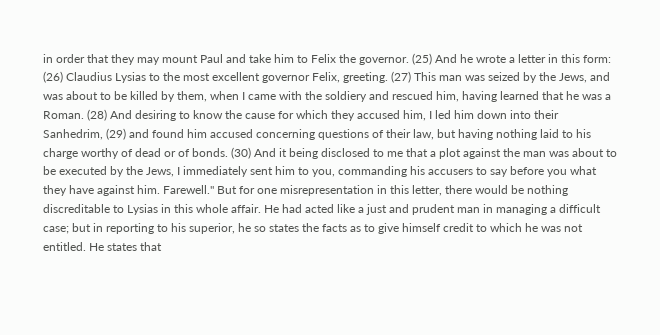in order that they may mount Paul and take him to Felix the governor. (25) And he wrote a letter in this form: (26) Claudius Lysias to the most excellent governor Felix, greeting. (27) This man was seized by the Jews, and was about to be killed by them, when I came with the soldiery and rescued him, having learned that he was a Roman. (28) And desiring to know the cause for which they accused him, I led him down into their Sanhedrim, (29) and found him accused concerning questions of their law, but having nothing laid to his charge worthy of dead or of bonds. (30) And it being disclosed to me that a plot against the man was about to be executed by the Jews, I immediately sent him to you, commanding his accusers to say before you what they have against him. Farewell." But for one misrepresentation in this letter, there would be nothing discreditable to Lysias in this whole affair. He had acted like a just and prudent man in managing a difficult case; but in reporting to his superior, he so states the facts as to give himself credit to which he was not entitled. He states that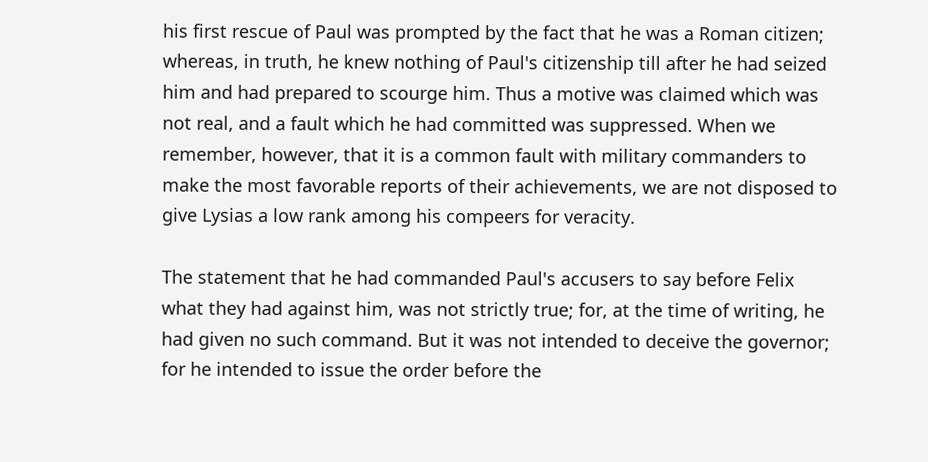his first rescue of Paul was prompted by the fact that he was a Roman citizen; whereas, in truth, he knew nothing of Paul's citizenship till after he had seized him and had prepared to scourge him. Thus a motive was claimed which was not real, and a fault which he had committed was suppressed. When we remember, however, that it is a common fault with military commanders to make the most favorable reports of their achievements, we are not disposed to give Lysias a low rank among his compeers for veracity.

The statement that he had commanded Paul's accusers to say before Felix what they had against him, was not strictly true; for, at the time of writing, he had given no such command. But it was not intended to deceive the governor; for he intended to issue the order before the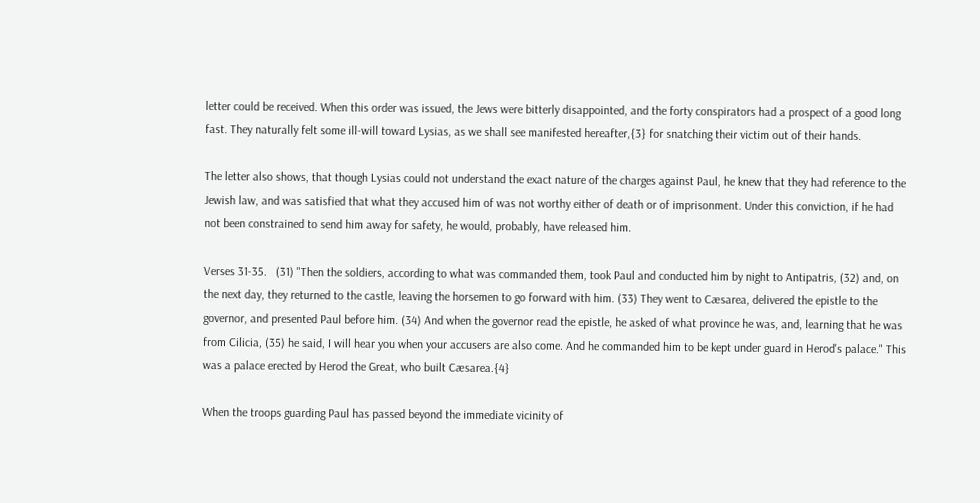letter could be received. When this order was issued, the Jews were bitterly disappointed, and the forty conspirators had a prospect of a good long fast. They naturally felt some ill-will toward Lysias, as we shall see manifested hereafter,{3} for snatching their victim out of their hands.

The letter also shows, that though Lysias could not understand the exact nature of the charges against Paul, he knew that they had reference to the Jewish law, and was satisfied that what they accused him of was not worthy either of death or of imprisonment. Under this conviction, if he had not been constrained to send him away for safety, he would, probably, have released him.

Verses 31-35.   (31) "Then the soldiers, according to what was commanded them, took Paul and conducted him by night to Antipatris, (32) and, on the next day, they returned to the castle, leaving the horsemen to go forward with him. (33) They went to Cæsarea, delivered the epistle to the governor, and presented Paul before him. (34) And when the governor read the epistle, he asked of what province he was, and, learning that he was from Cilicia, (35) he said, I will hear you when your accusers are also come. And he commanded him to be kept under guard in Herod's palace." This was a palace erected by Herod the Great, who built Cæsarea.{4}

When the troops guarding Paul has passed beyond the immediate vicinity of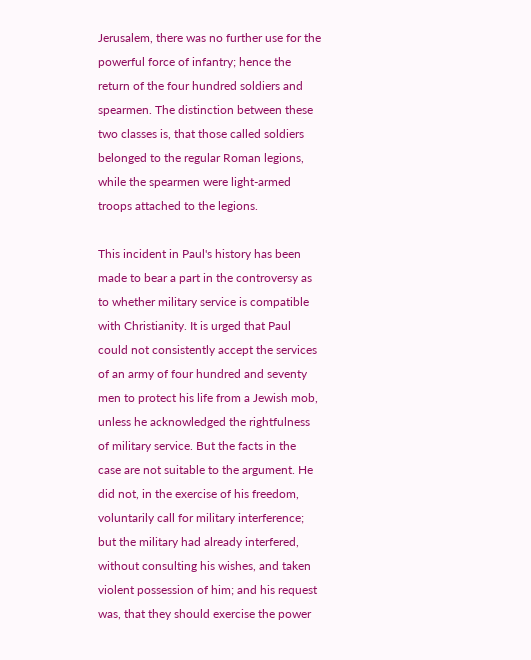Jerusalem, there was no further use for the powerful force of infantry; hence the return of the four hundred soldiers and spearmen. The distinction between these two classes is, that those called soldiers belonged to the regular Roman legions, while the spearmen were light-armed troops attached to the legions.

This incident in Paul's history has been made to bear a part in the controversy as to whether military service is compatible with Christianity. It is urged that Paul could not consistently accept the services of an army of four hundred and seventy men to protect his life from a Jewish mob, unless he acknowledged the rightfulness of military service. But the facts in the case are not suitable to the argument. He did not, in the exercise of his freedom, voluntarily call for military interference; but the military had already interfered, without consulting his wishes, and taken violent possession of him; and his request was, that they should exercise the power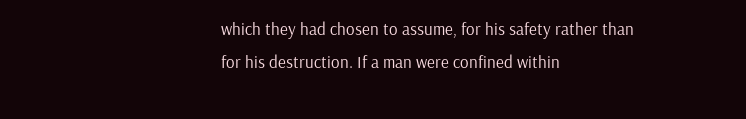which they had chosen to assume, for his safety rather than for his destruction. If a man were confined within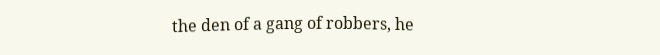the den of a gang of robbers, he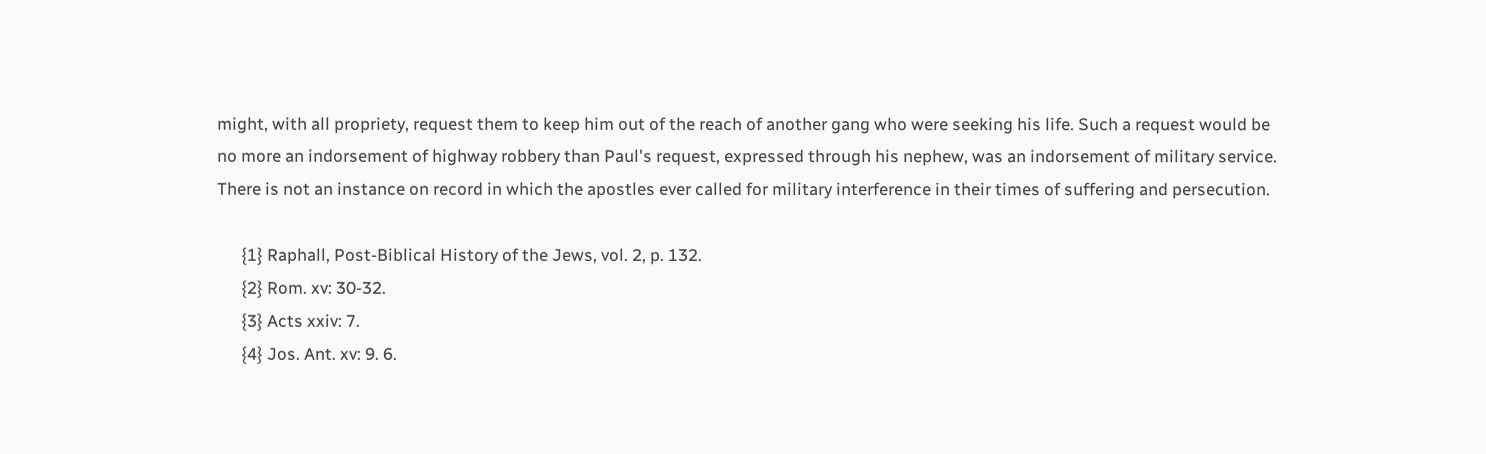might, with all propriety, request them to keep him out of the reach of another gang who were seeking his life. Such a request would be no more an indorsement of highway robbery than Paul's request, expressed through his nephew, was an indorsement of military service. There is not an instance on record in which the apostles ever called for military interference in their times of suffering and persecution.

      {1} Raphall, Post-Biblical History of the Jews, vol. 2, p. 132.
      {2} Rom. xv: 30-32.
      {3} Acts xxiv: 7.
      {4} Jos. Ant. xv: 9. 6.